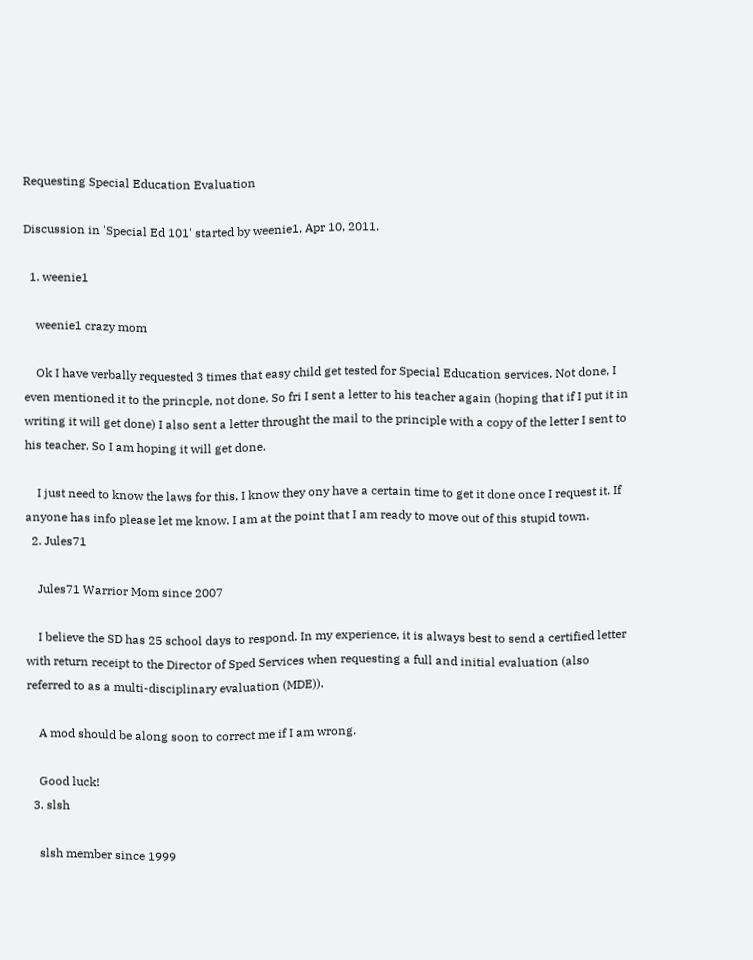Requesting Special Education Evaluation

Discussion in 'Special Ed 101' started by weenie1, Apr 10, 2011.

  1. weenie1

    weenie1 crazy mom

    Ok I have verbally requested 3 times that easy child get tested for Special Education services. Not done, I even mentioned it to the princple, not done. So fri I sent a letter to his teacher again (hoping that if I put it in writing it will get done) I also sent a letter throught the mail to the principle with a copy of the letter I sent to his teacher. So I am hoping it will get done.

    I just need to know the laws for this, I know they ony have a certain time to get it done once I request it. If anyone has info please let me know. I am at the point that I am ready to move out of this stupid town.
  2. Jules71

    Jules71 Warrior Mom since 2007

    I believe the SD has 25 school days to respond. In my experience, it is always best to send a certified letter with return receipt to the Director of Sped Services when requesting a full and initial evaluation (also referred to as a multi-disciplinary evaluation (MDE)).

    A mod should be along soon to correct me if I am wrong.

    Good luck!
  3. slsh

    slsh member since 1999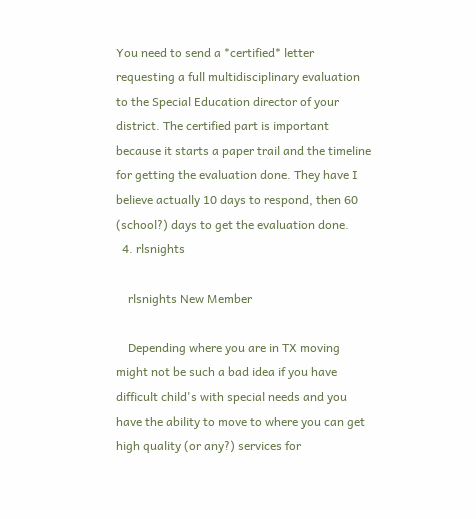You need to send a *certified* letter requesting a full multidisciplinary evaluation to the Special Education director of your district. The certified part is important because it starts a paper trail and the timeline for getting the evaluation done. They have I believe actually 10 days to respond, then 60 (school?) days to get the evaluation done.
  4. rlsnights

    rlsnights New Member

    Depending where you are in TX moving might not be such a bad idea if you have difficult child's with special needs and you have the ability to move to where you can get high quality (or any?) services for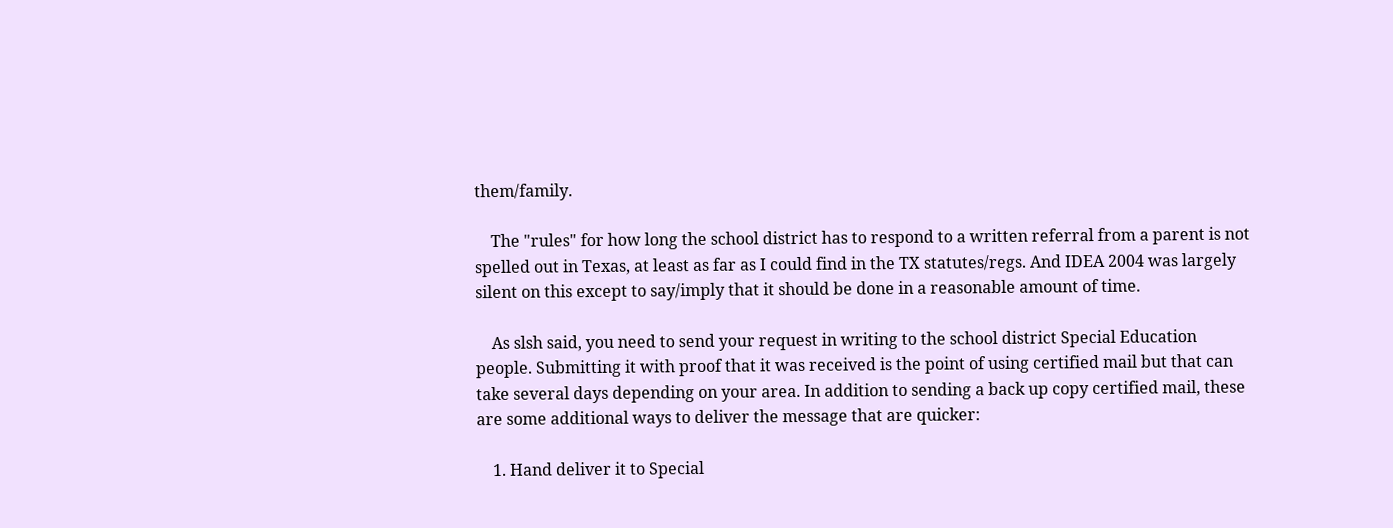them/family.

    The "rules" for how long the school district has to respond to a written referral from a parent is not spelled out in Texas, at least as far as I could find in the TX statutes/regs. And IDEA 2004 was largely silent on this except to say/imply that it should be done in a reasonable amount of time.

    As slsh said, you need to send your request in writing to the school district Special Education people. Submitting it with proof that it was received is the point of using certified mail but that can take several days depending on your area. In addition to sending a back up copy certified mail, these are some additional ways to deliver the message that are quicker:

    1. Hand deliver it to Special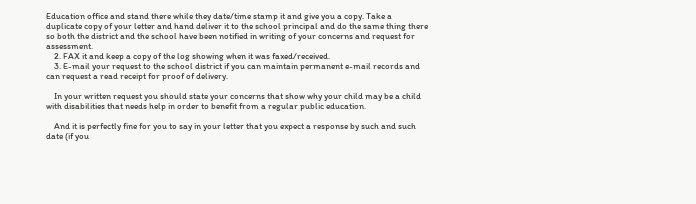Education office and stand there while they date/time stamp it and give you a copy. Take a duplicate copy of your letter and hand deliver it to the school principal and do the same thing there so both the district and the school have been notified in writing of your concerns and request for assessment.
    2. FAX it and keep a copy of the log showing when it was faxed/received.
    3. E-mail your request to the school district if you can maintain permanent e-mail records and can request a read receipt for proof of delivery.

    In your written request you should state your concerns that show why your child may be a child with disabilities that needs help in order to benefit from a regular public education.

    And it is perfectly fine for you to say in your letter that you expect a response by such and such date (if you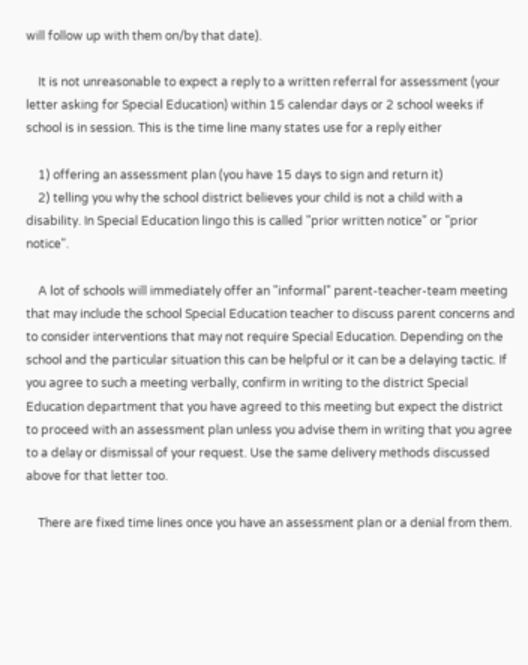will follow up with them on/by that date).

    It is not unreasonable to expect a reply to a written referral for assessment (your letter asking for Special Education) within 15 calendar days or 2 school weeks if school is in session. This is the time line many states use for a reply either

    1) offering an assessment plan (you have 15 days to sign and return it)
    2) telling you why the school district believes your child is not a child with a disability. In Special Education lingo this is called "prior written notice" or "prior notice".

    A lot of schools will immediately offer an "informal" parent-teacher-team meeting that may include the school Special Education teacher to discuss parent concerns and to consider interventions that may not require Special Education. Depending on the school and the particular situation this can be helpful or it can be a delaying tactic. If you agree to such a meeting verbally, confirm in writing to the district Special Education department that you have agreed to this meeting but expect the district to proceed with an assessment plan unless you advise them in writing that you agree to a delay or dismissal of your request. Use the same delivery methods discussed above for that letter too.

    There are fixed time lines once you have an assessment plan or a denial from them.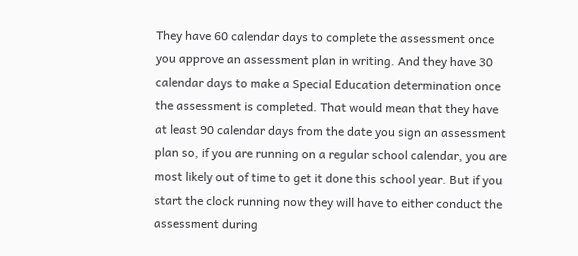They have 60 calendar days to complete the assessment once you approve an assessment plan in writing. And they have 30 calendar days to make a Special Education determination once the assessment is completed. That would mean that they have at least 90 calendar days from the date you sign an assessment plan so, if you are running on a regular school calendar, you are most likely out of time to get it done this school year. But if you start the clock running now they will have to either conduct the assessment during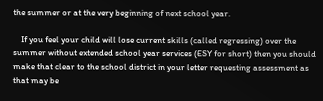the summer or at the very beginning of next school year.

    If you feel your child will lose current skills (called regressing) over the summer without extended school year services (ESY for short) then you should make that clear to the school district in your letter requesting assessment as that may be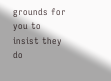grounds for you to insist they do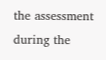the assessment during the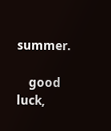summer.

    good luck,